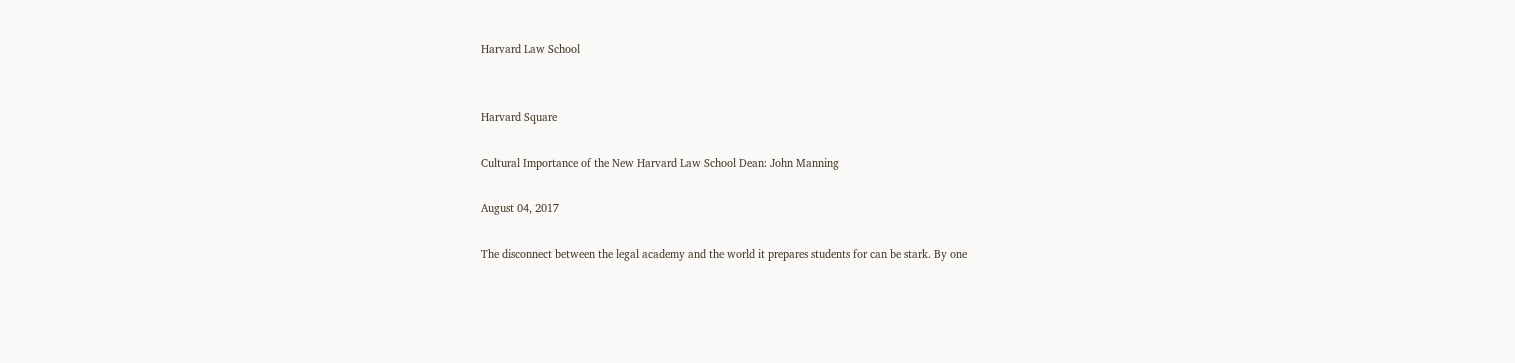Harvard Law School


Harvard Square

Cultural Importance of the New Harvard Law School Dean: John Manning

August 04, 2017

The disconnect between the legal academy and the world it prepares students for can be stark. By one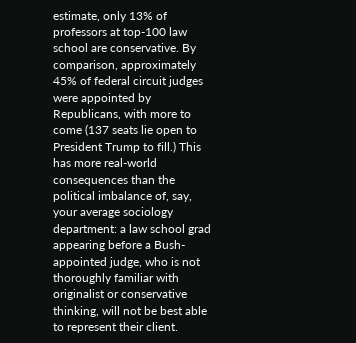estimate, only 13% of professors at top-100 law school are conservative. By comparison, approximately 45% of federal circuit judges were appointed by Republicans, with more to come (137 seats lie open to President Trump to fill.) This has more real-world consequences than the political imbalance of, say, your average sociology department: a law school grad appearing before a Bush-appointed judge, who is not thoroughly familiar with originalist or conservative thinking, will not be best able to represent their client.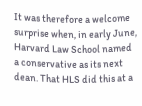It was therefore a welcome surprise when, in early June, Harvard Law School named a conservative as its next dean. That HLS did this at a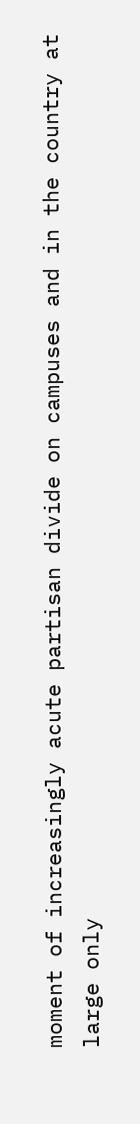moment of increasingly acute partisan divide on campuses and in the country at large only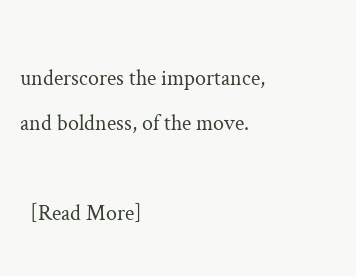underscores the importance, and boldness, of the move.

  [Read More]